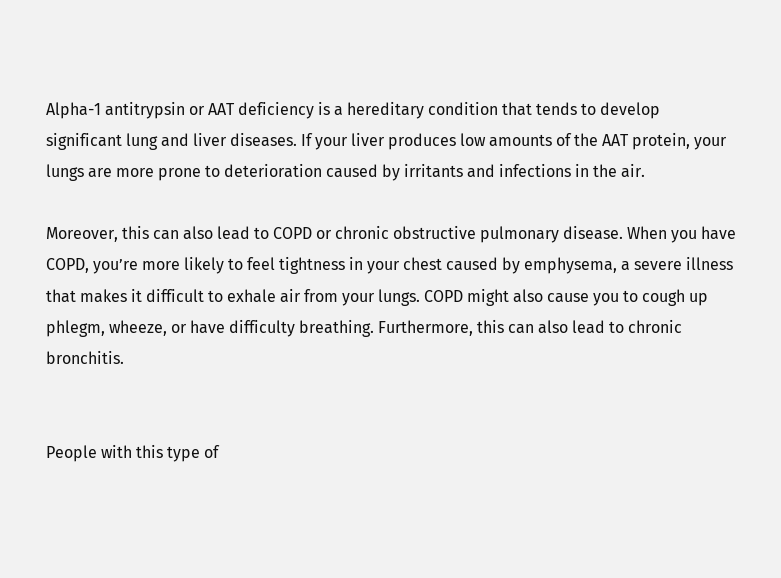Alpha-1 antitrypsin or AAT deficiency is a hereditary condition that tends to develop significant lung and liver diseases. If your liver produces low amounts of the AAT protein, your lungs are more prone to deterioration caused by irritants and infections in the air.

Moreover, this can also lead to COPD or chronic obstructive pulmonary disease. When you have COPD, you’re more likely to feel tightness in your chest caused by emphysema, a severe illness that makes it difficult to exhale air from your lungs. COPD might also cause you to cough up phlegm, wheeze, or have difficulty breathing. Furthermore, this can also lead to chronic bronchitis.


People with this type of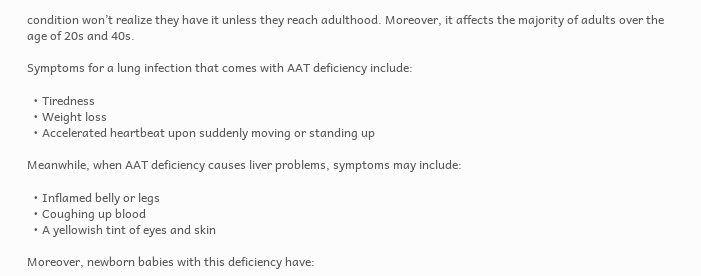condition won’t realize they have it unless they reach adulthood. Moreover, it affects the majority of adults over the age of 20s and 40s.

Symptoms for a lung infection that comes with AAT deficiency include:

  • Tiredness
  • Weight loss
  • Accelerated heartbeat upon suddenly moving or standing up

Meanwhile, when AAT deficiency causes liver problems, symptoms may include:

  • Inflamed belly or legs
  • Coughing up blood
  • A yellowish tint of eyes and skin

Moreover, newborn babies with this deficiency have: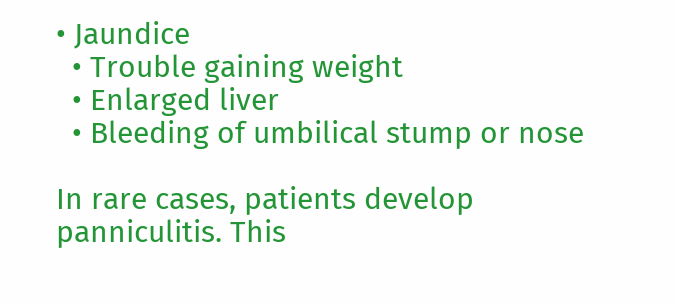• Jaundice
  • Trouble gaining weight
  • Enlarged liver
  • Bleeding of umbilical stump or nose

In rare cases, patients develop panniculitis. This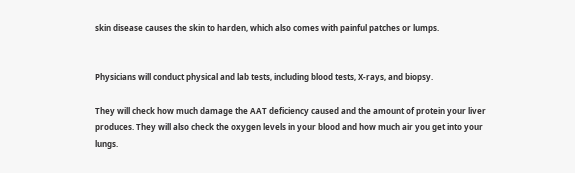skin disease causes the skin to harden, which also comes with painful patches or lumps.


Physicians will conduct physical and lab tests, including blood tests, X-rays, and biopsy.

They will check how much damage the AAT deficiency caused and the amount of protein your liver produces. They will also check the oxygen levels in your blood and how much air you get into your lungs.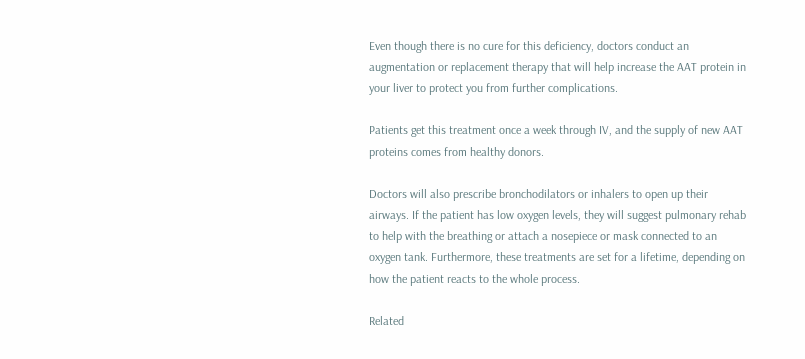Even though there is no cure for this deficiency, doctors conduct an augmentation or replacement therapy that will help increase the AAT protein in your liver to protect you from further complications.

Patients get this treatment once a week through IV, and the supply of new AAT proteins comes from healthy donors.

Doctors will also prescribe bronchodilators or inhalers to open up their airways. If the patient has low oxygen levels, they will suggest pulmonary rehab to help with the breathing or attach a nosepiece or mask connected to an oxygen tank. Furthermore, these treatments are set for a lifetime, depending on how the patient reacts to the whole process.

Related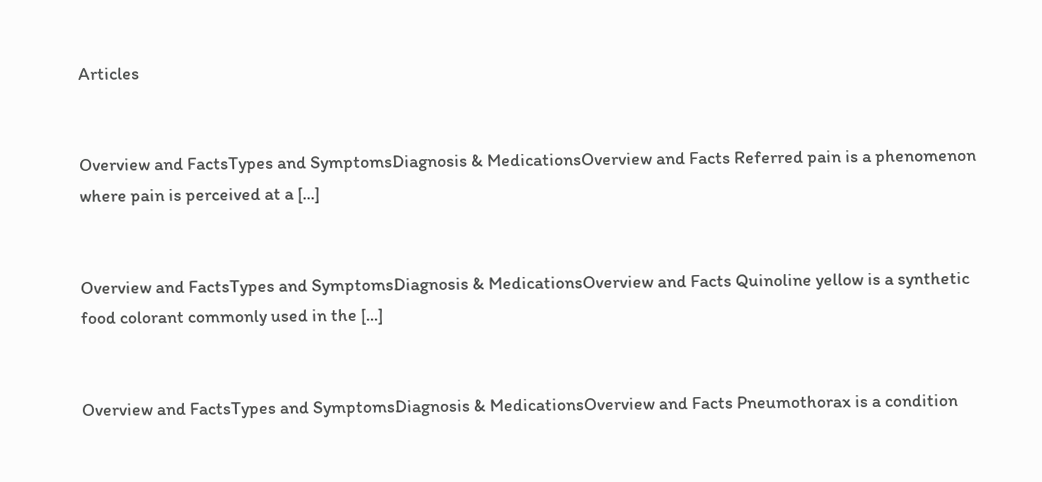Articles


Overview and FactsTypes and SymptomsDiagnosis & MedicationsOverview and Facts Referred pain is a phenomenon where pain is perceived at a [...]


Overview and FactsTypes and SymptomsDiagnosis & MedicationsOverview and Facts Quinoline yellow is a synthetic food colorant commonly used in the [...]


Overview and FactsTypes and SymptomsDiagnosis & MedicationsOverview and Facts Pneumothorax is a condition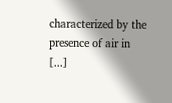characterized by the presence of air in [...]